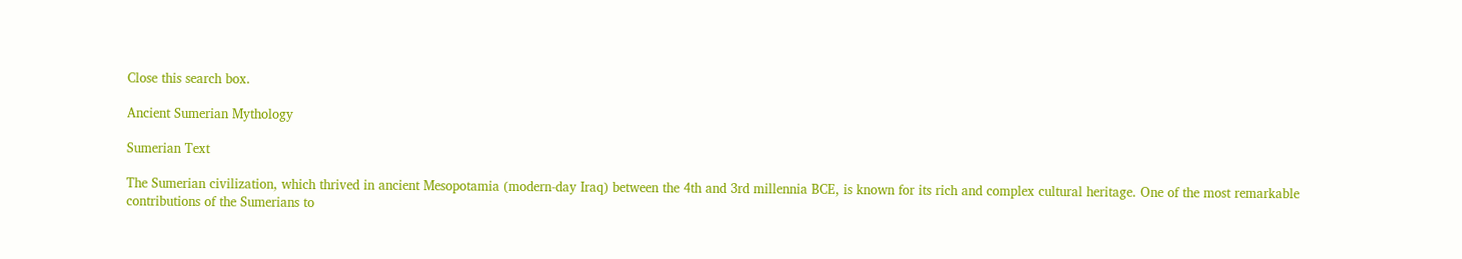Close this search box.

Ancient Sumerian Mythology

Sumerian Text

The Sumerian civilization, which thrived in ancient Mesopotamia (modern-day Iraq) between the 4th and 3rd millennia BCE, is known for its rich and complex cultural heritage. One of the most remarkable contributions of the Sumerians to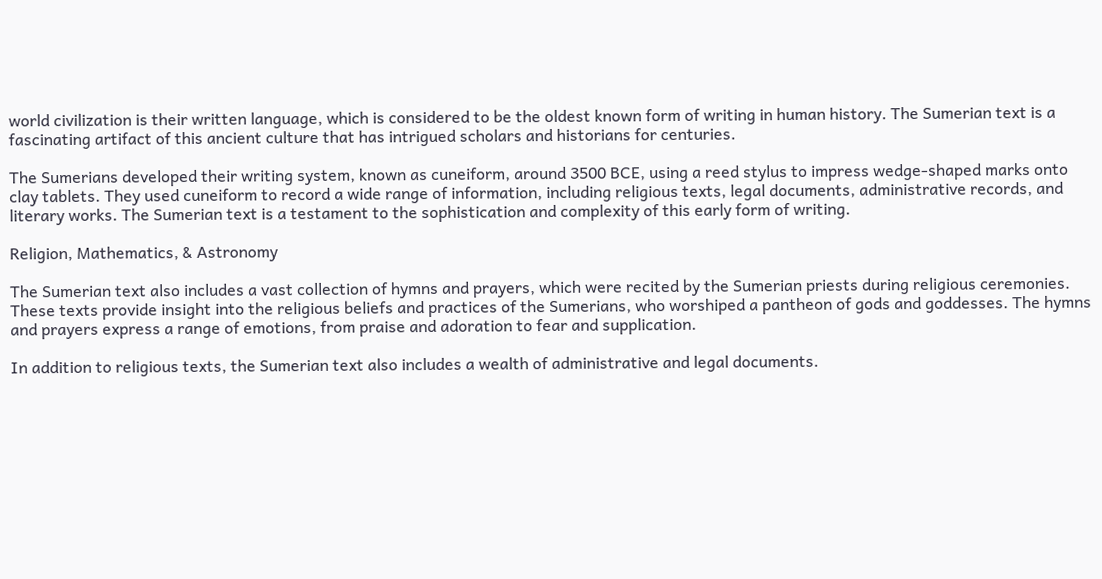world civilization is their written language, which is considered to be the oldest known form of writing in human history. The Sumerian text is a fascinating artifact of this ancient culture that has intrigued scholars and historians for centuries.

The Sumerians developed their writing system, known as cuneiform, around 3500 BCE, using a reed stylus to impress wedge-shaped marks onto clay tablets. They used cuneiform to record a wide range of information, including religious texts, legal documents, administrative records, and literary works. The Sumerian text is a testament to the sophistication and complexity of this early form of writing.

Religion, Mathematics, & Astronomy

The Sumerian text also includes a vast collection of hymns and prayers, which were recited by the Sumerian priests during religious ceremonies. These texts provide insight into the religious beliefs and practices of the Sumerians, who worshiped a pantheon of gods and goddesses. The hymns and prayers express a range of emotions, from praise and adoration to fear and supplication.

In addition to religious texts, the Sumerian text also includes a wealth of administrative and legal documents.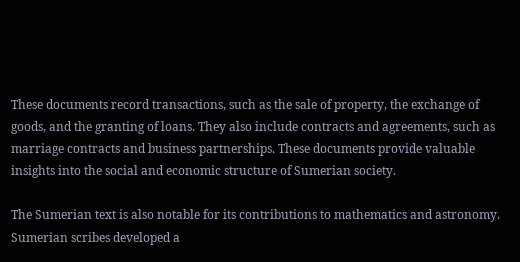These documents record transactions, such as the sale of property, the exchange of goods, and the granting of loans. They also include contracts and agreements, such as marriage contracts and business partnerships. These documents provide valuable insights into the social and economic structure of Sumerian society.

The Sumerian text is also notable for its contributions to mathematics and astronomy. Sumerian scribes developed a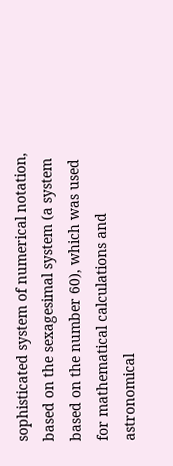sophisticated system of numerical notation, based on the sexagesimal system (a system based on the number 60), which was used for mathematical calculations and astronomical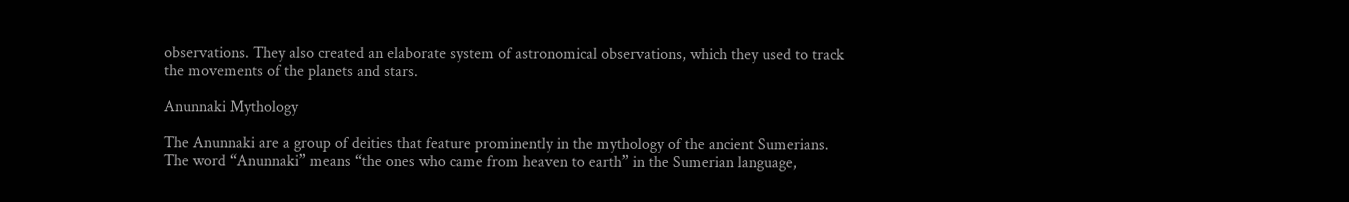observations. They also created an elaborate system of astronomical observations, which they used to track the movements of the planets and stars.

Anunnaki Mythology

The Anunnaki are a group of deities that feature prominently in the mythology of the ancient Sumerians. The word “Anunnaki” means “the ones who came from heaven to earth” in the Sumerian language,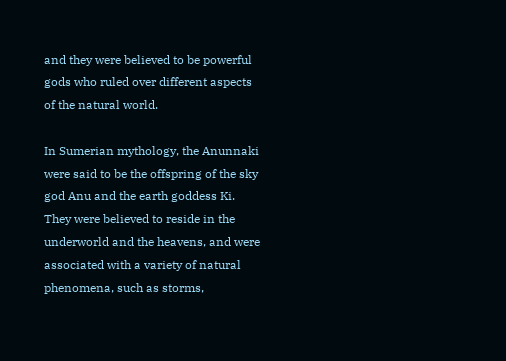and they were believed to be powerful gods who ruled over different aspects of the natural world.

In Sumerian mythology, the Anunnaki were said to be the offspring of the sky god Anu and the earth goddess Ki. They were believed to reside in the underworld and the heavens, and were associated with a variety of natural phenomena, such as storms,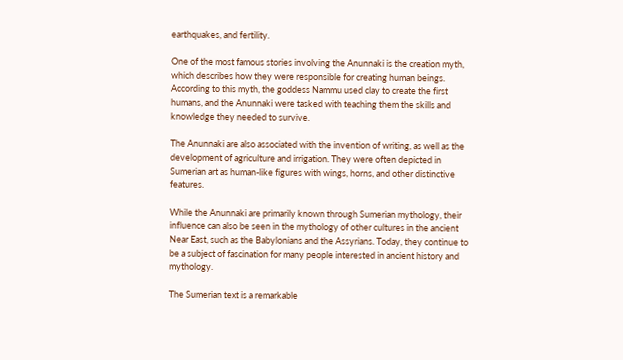earthquakes, and fertility.

One of the most famous stories involving the Anunnaki is the creation myth, which describes how they were responsible for creating human beings. According to this myth, the goddess Nammu used clay to create the first humans, and the Anunnaki were tasked with teaching them the skills and knowledge they needed to survive.

The Anunnaki are also associated with the invention of writing, as well as the development of agriculture and irrigation. They were often depicted in Sumerian art as human-like figures with wings, horns, and other distinctive features.

While the Anunnaki are primarily known through Sumerian mythology, their influence can also be seen in the mythology of other cultures in the ancient Near East, such as the Babylonians and the Assyrians. Today, they continue to be a subject of fascination for many people interested in ancient history and mythology.

The Sumerian text is a remarkable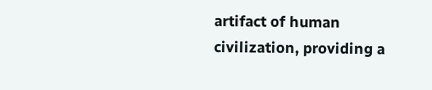artifact of human civilization, providing a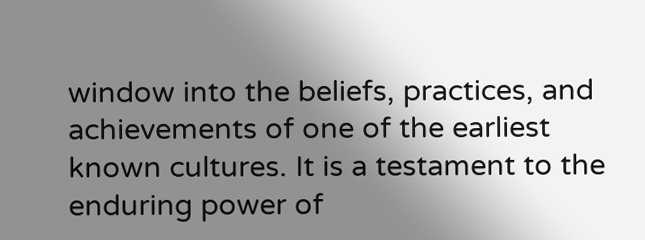window into the beliefs, practices, and achievements of one of the earliest known cultures. It is a testament to the enduring power of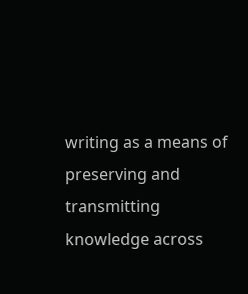writing as a means of preserving and transmitting knowledge across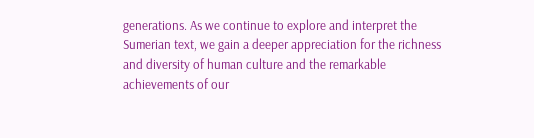generations. As we continue to explore and interpret the Sumerian text, we gain a deeper appreciation for the richness and diversity of human culture and the remarkable achievements of our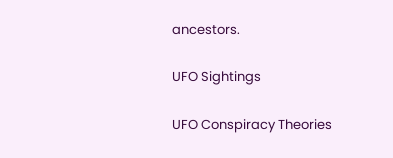ancestors.

UFO Sightings

UFO Conspiracy Theories